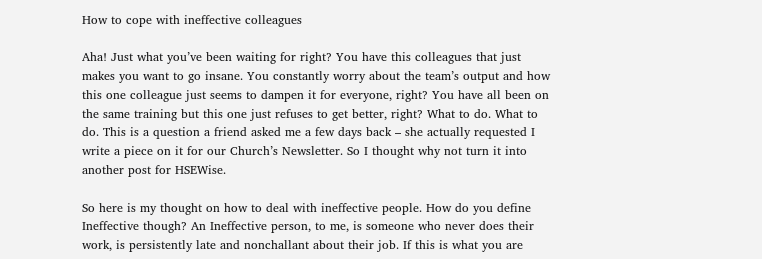How to cope with ineffective colleagues

Aha! Just what you’ve been waiting for right? You have this colleagues that just makes you want to go insane. You constantly worry about the team’s output and how this one colleague just seems to dampen it for everyone, right? You have all been on the same training but this one just refuses to get better, right? What to do. What to do. This is a question a friend asked me a few days back – she actually requested I write a piece on it for our Church’s Newsletter. So I thought why not turn it into another post for HSEWise.

So here is my thought on how to deal with ineffective people. How do you define Ineffective though? An Ineffective person, to me, is someone who never does their work, is persistently late and nonchallant about their job. If this is what you are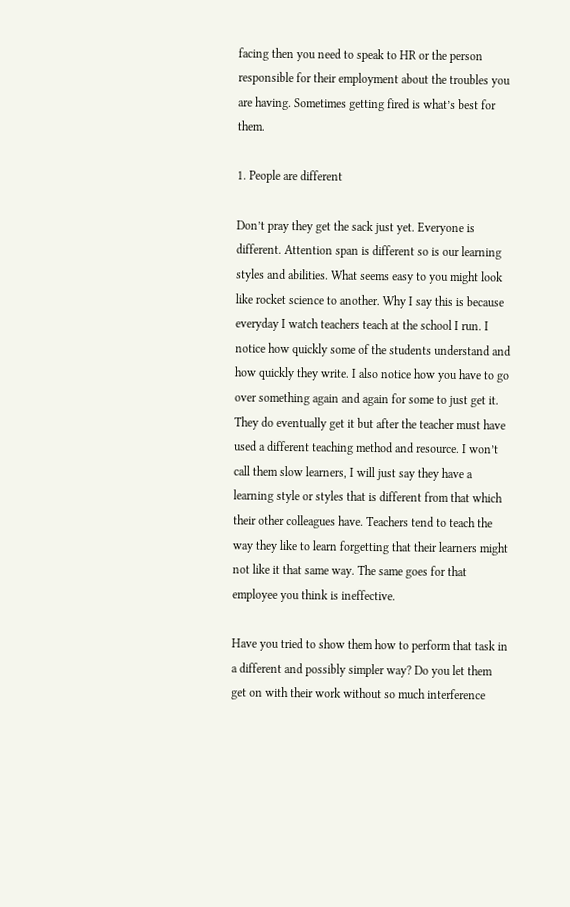facing then you need to speak to HR or the person responsible for their employment about the troubles you are having. Sometimes getting fired is what’s best for them.

1. People are different

Don’t pray they get the sack just yet. Everyone is different. Attention span is different so is our learning styles and abilities. What seems easy to you might look like rocket science to another. Why I say this is because everyday I watch teachers teach at the school I run. I notice how quickly some of the students understand and how quickly they write. I also notice how you have to go over something again and again for some to just get it. They do eventually get it but after the teacher must have used a different teaching method and resource. I won’t call them slow learners, I will just say they have a learning style or styles that is different from that which their other colleagues have. Teachers tend to teach the way they like to learn forgetting that their learners might not like it that same way. The same goes for that employee you think is ineffective.

Have you tried to show them how to perform that task in a different and possibly simpler way? Do you let them get on with their work without so much interference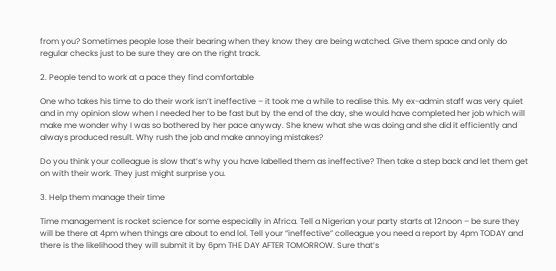from you? Sometimes people lose their bearing when they know they are being watched. Give them space and only do regular checks just to be sure they are on the right track.

2. People tend to work at a pace they find comfortable

One who takes his time to do their work isn’t ineffective – it took me a while to realise this. My ex-admin staff was very quiet and in my opinion slow when I needed her to be fast but by the end of the day, she would have completed her job which will make me wonder why I was so bothered by her pace anyway. She knew what she was doing and she did it efficiently and always produced result. Why rush the job and make annoying mistakes?

Do you think your colleague is slow that’s why you have labelled them as ineffective? Then take a step back and let them get on with their work. They just might surprise you.

3. Help them manage their time

Time management is rocket science for some especially in Africa. Tell a Nigerian your party starts at 12noon – be sure they will be there at 4pm when things are about to end lol. Tell your “ineffective” colleague you need a report by 4pm TODAY and there is the likelihood they will submit it by 6pm THE DAY AFTER TOMORROW. Sure that’s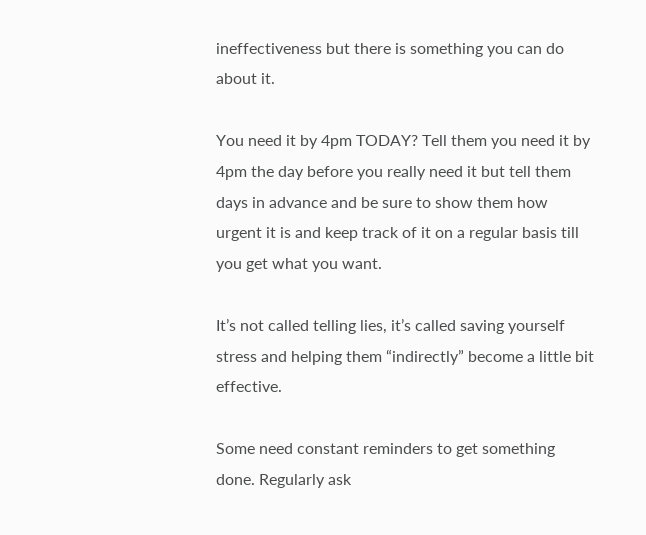ineffectiveness but there is something you can do about it.

You need it by 4pm TODAY? Tell them you need it by 4pm the day before you really need it but tell them days in advance and be sure to show them how urgent it is and keep track of it on a regular basis till you get what you want.

It’s not called telling lies, it’s called saving yourself stress and helping them “indirectly” become a little bit effective.

Some need constant reminders to get something done. Regularly ask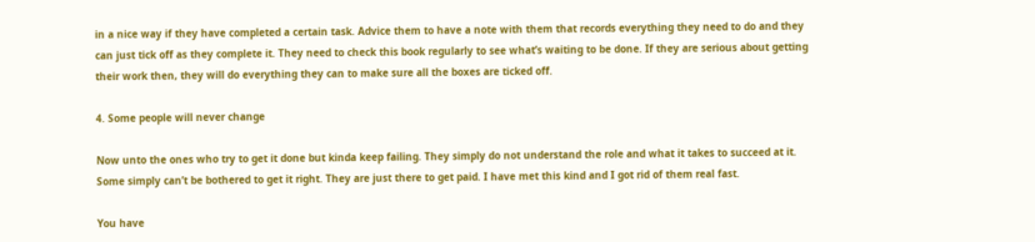in a nice way if they have completed a certain task. Advice them to have a note with them that records everything they need to do and they can just tick off as they complete it. They need to check this book regularly to see what’s waiting to be done. If they are serious about getting their work then, they will do everything they can to make sure all the boxes are ticked off.

4. Some people will never change

Now unto the ones who try to get it done but kinda keep failing. They simply do not understand the role and what it takes to succeed at it. Some simply can’t be bothered to get it right. They are just there to get paid. I have met this kind and I got rid of them real fast.

You have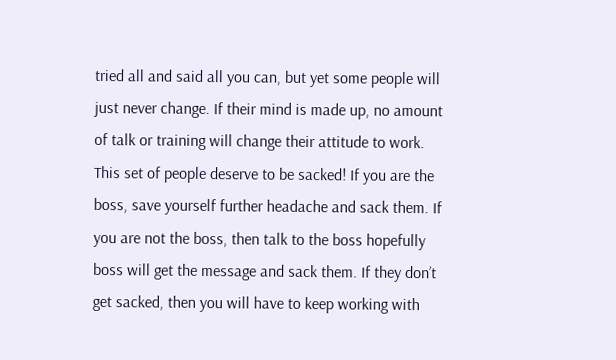tried all and said all you can, but yet some people will just never change. If their mind is made up, no amount of talk or training will change their attitude to work. This set of people deserve to be sacked! If you are the boss, save yourself further headache and sack them. If you are not the boss, then talk to the boss hopefully boss will get the message and sack them. If they don’t get sacked, then you will have to keep working with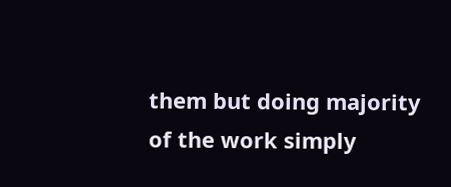them but doing majority of the work simply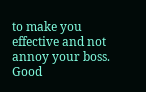to make you effective and not annoy your boss. Good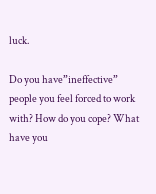luck.

Do you have”ineffective” people you feel forced to work with? How do you cope? What have you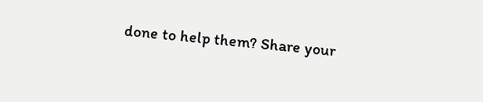done to help them? Share your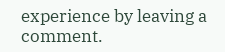experience by leaving a comment.